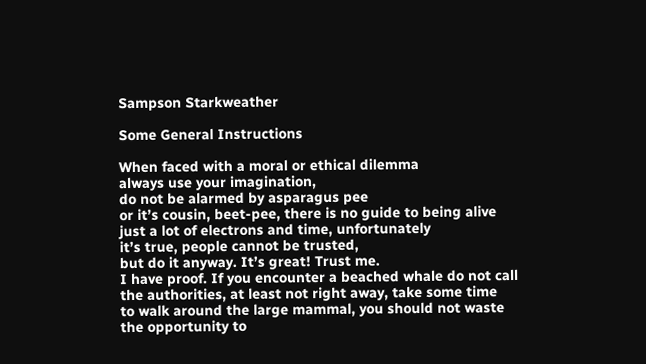Sampson Starkweather

Some General Instructions

When faced with a moral or ethical dilemma
always use your imagination,
do not be alarmed by asparagus pee
or it’s cousin, beet-pee, there is no guide to being alive
just a lot of electrons and time, unfortunately
it’s true, people cannot be trusted,
but do it anyway. It’s great! Trust me.
I have proof. If you encounter a beached whale do not call
the authorities, at least not right away, take some time
to walk around the large mammal, you should not waste
the opportunity to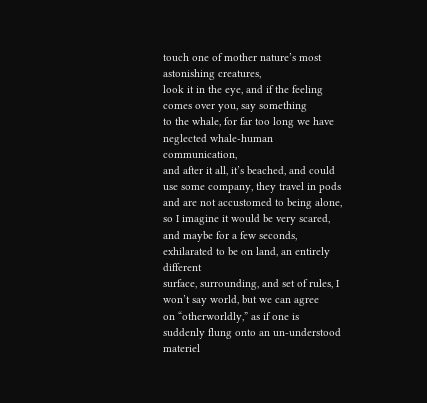touch one of mother nature’s most astonishing creatures,
look it in the eye, and if the feeling comes over you, say something
to the whale, for far too long we have neglected whale-human communication,
and after it all, it’s beached, and could use some company, they travel in pods
and are not accustomed to being alone, so I imagine it would be very scared,
and maybe for a few seconds, exhilarated to be on land, an entirely different
surface, surrounding, and set of rules, I won’t say world, but we can agree
on “otherworldly,” as if one is suddenly flung onto an un-understood materiel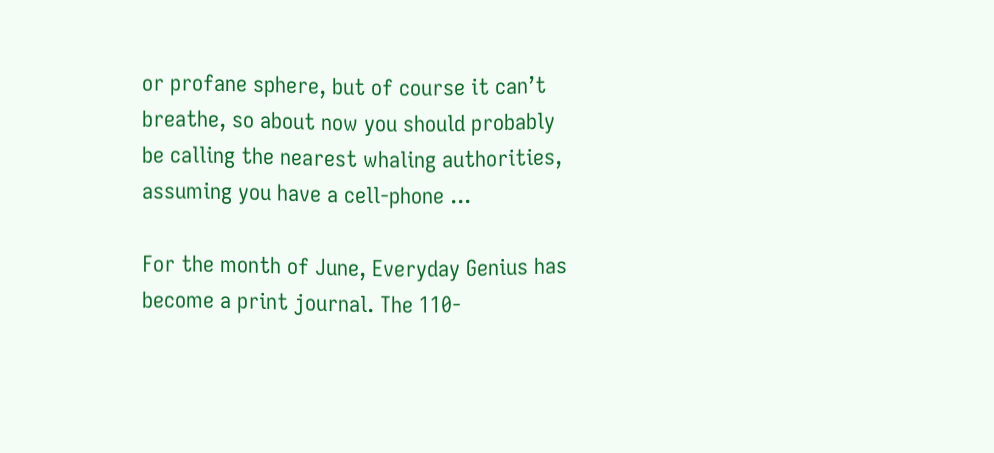or profane sphere, but of course it can’t breathe, so about now you should probably
be calling the nearest whaling authorities, assuming you have a cell-phone ...

For the month of June, Everyday Genius has become a print journal. The 110-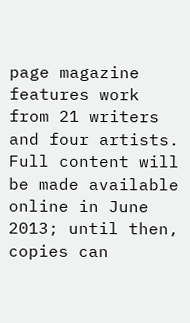page magazine features work from 21 writers and four artists. Full content will be made available online in June 2013; until then, copies can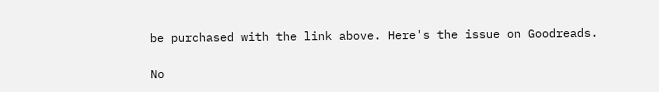be purchased with the link above. Here's the issue on Goodreads.

No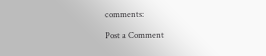comments:

Post a Comment